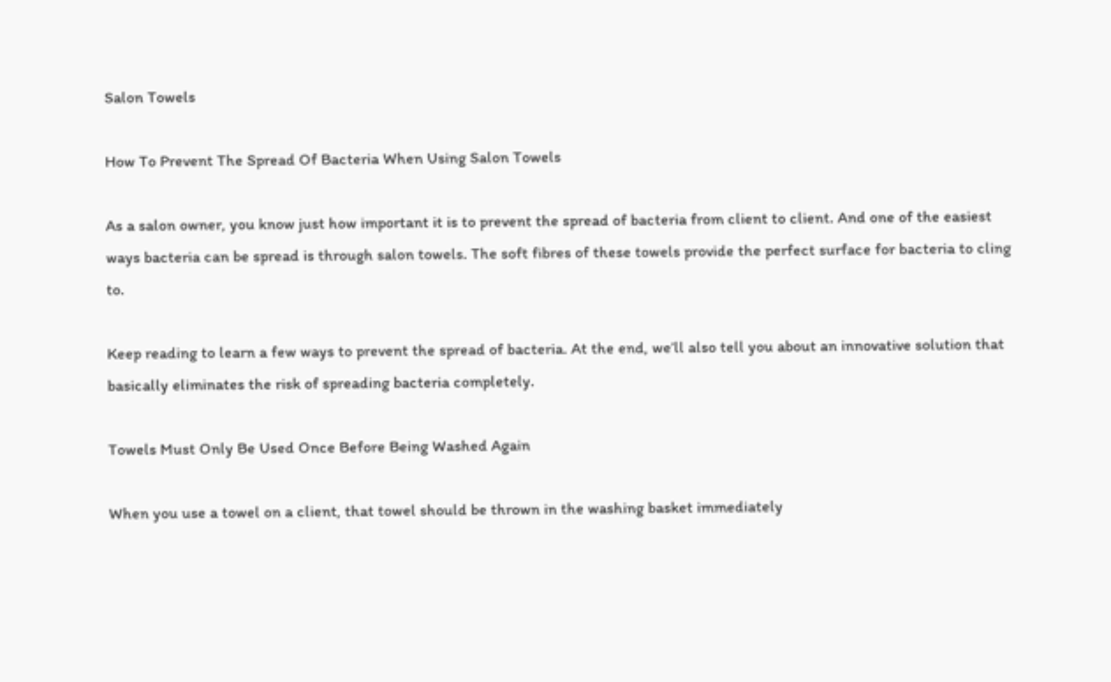Salon Towels

How To Prevent The Spread Of Bacteria When Using Salon Towels

As a salon owner, you know just how important it is to prevent the spread of bacteria from client to client. And one of the easiest ways bacteria can be spread is through salon towels. The soft fibres of these towels provide the perfect surface for bacteria to cling to.

Keep reading to learn a few ways to prevent the spread of bacteria. At the end, we’ll also tell you about an innovative solution that basically eliminates the risk of spreading bacteria completely.

Towels Must Only Be Used Once Before Being Washed Again

When you use a towel on a client, that towel should be thrown in the washing basket immediately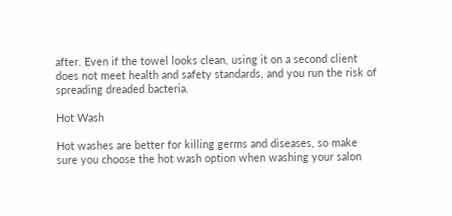after. Even if the towel looks clean, using it on a second client does not meet health and safety standards, and you run the risk of spreading dreaded bacteria.

Hot Wash

Hot washes are better for killing germs and diseases, so make sure you choose the hot wash option when washing your salon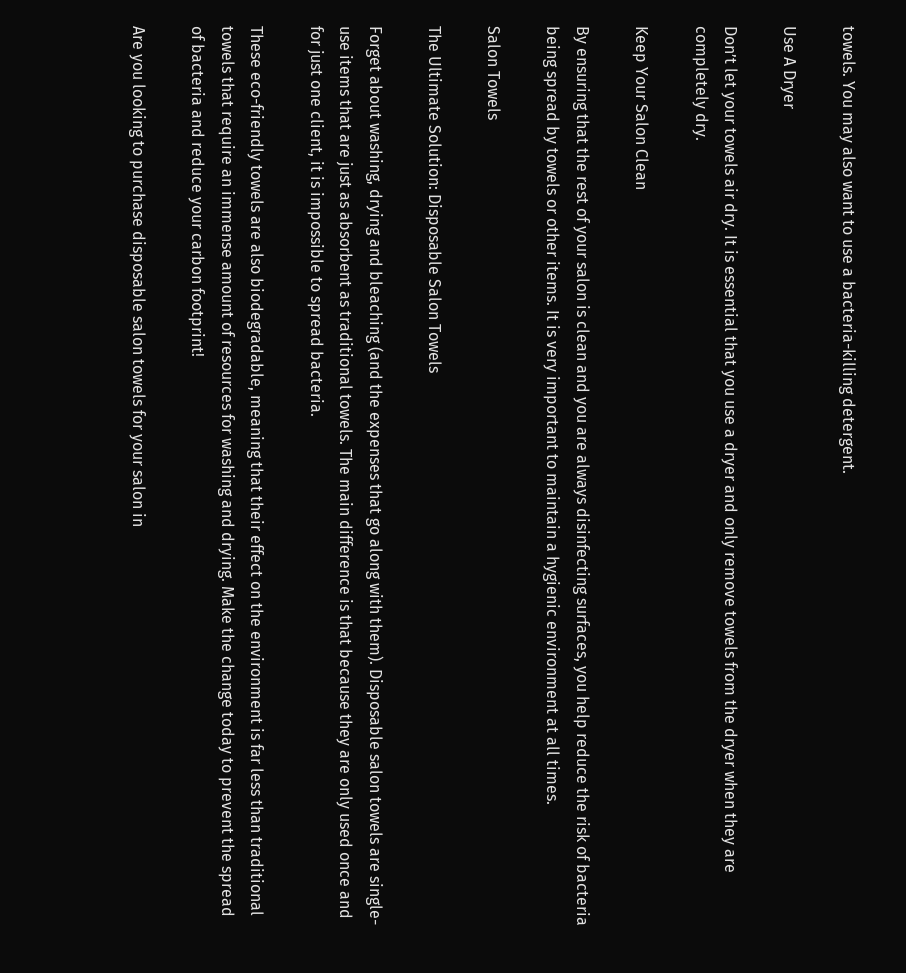towels. You may also want to use a bacteria-killing detergent.

Use A Dryer

Don’t let your towels air dry. It is essential that you use a dryer and only remove towels from the dryer when they are completely dry.

Keep Your Salon Clean

By ensuring that the rest of your salon is clean and you are always disinfecting surfaces, you help reduce the risk of bacteria being spread by towels or other items. It is very important to maintain a hygienic environment at all times.

Salon Towels

The Ultimate Solution: Disposable Salon Towels

Forget about washing, drying and bleaching (and the expenses that go along with them). Disposable salon towels are single-use items that are just as absorbent as traditional towels. The main difference is that because they are only used once and for just one client, it is impossible to spread bacteria.

These eco-friendly towels are also biodegradable, meaning that their effect on the environment is far less than traditional towels that require an immense amount of resources for washing and drying. Make the change today to prevent the spread of bacteria and reduce your carbon footprint!

Are you looking to purchase disposable salon towels for your salon in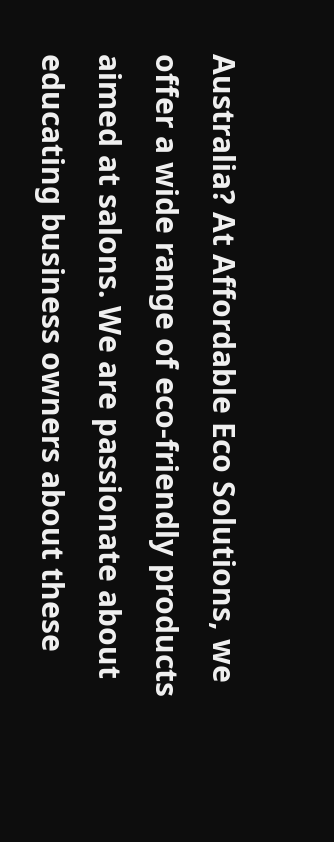Australia? At Affordable Eco Solutions, we offer a wide range of eco-friendly products aimed at salons. We are passionate about educating business owners about these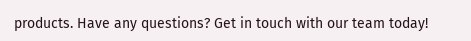products. Have any questions? Get in touch with our team today!